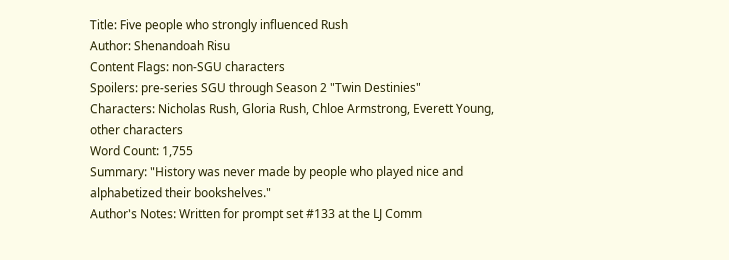Title: Five people who strongly influenced Rush
Author: Shenandoah Risu
Content Flags: non-SGU characters
Spoilers: pre-series SGU through Season 2 "Twin Destinies"
Characters: Nicholas Rush, Gloria Rush, Chloe Armstrong, Everett Young, other characters
Word Count: 1,755
Summary: "History was never made by people who played nice and alphabetized their bookshelves."
Author's Notes: Written for prompt set #133 at the LJ Comm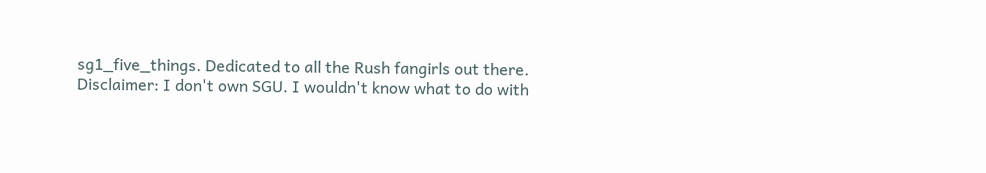sg1_five_things. Dedicated to all the Rush fangirls out there.
Disclaimer: I don't own SGU. I wouldn't know what to do with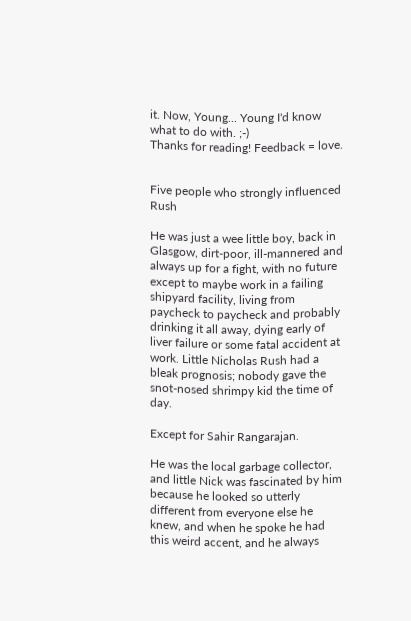it. Now, Young... Young I'd know what to do with. ;-)
Thanks for reading! Feedback = love.


Five people who strongly influenced Rush

He was just a wee little boy, back in Glasgow, dirt-poor, ill-mannered and always up for a fight, with no future except to maybe work in a failing shipyard facility, living from paycheck to paycheck and probably drinking it all away, dying early of liver failure or some fatal accident at work. Little Nicholas Rush had a bleak prognosis; nobody gave the snot-nosed shrimpy kid the time of day.

Except for Sahir Rangarajan.

He was the local garbage collector, and little Nick was fascinated by him because he looked so utterly different from everyone else he knew, and when he spoke he had this weird accent, and he always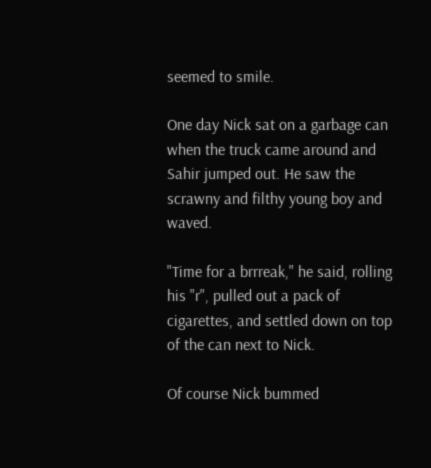seemed to smile.

One day Nick sat on a garbage can when the truck came around and Sahir jumped out. He saw the scrawny and filthy young boy and waved.

"Time for a brrreak," he said, rolling his "r", pulled out a pack of cigarettes, and settled down on top of the can next to Nick.

Of course Nick bummed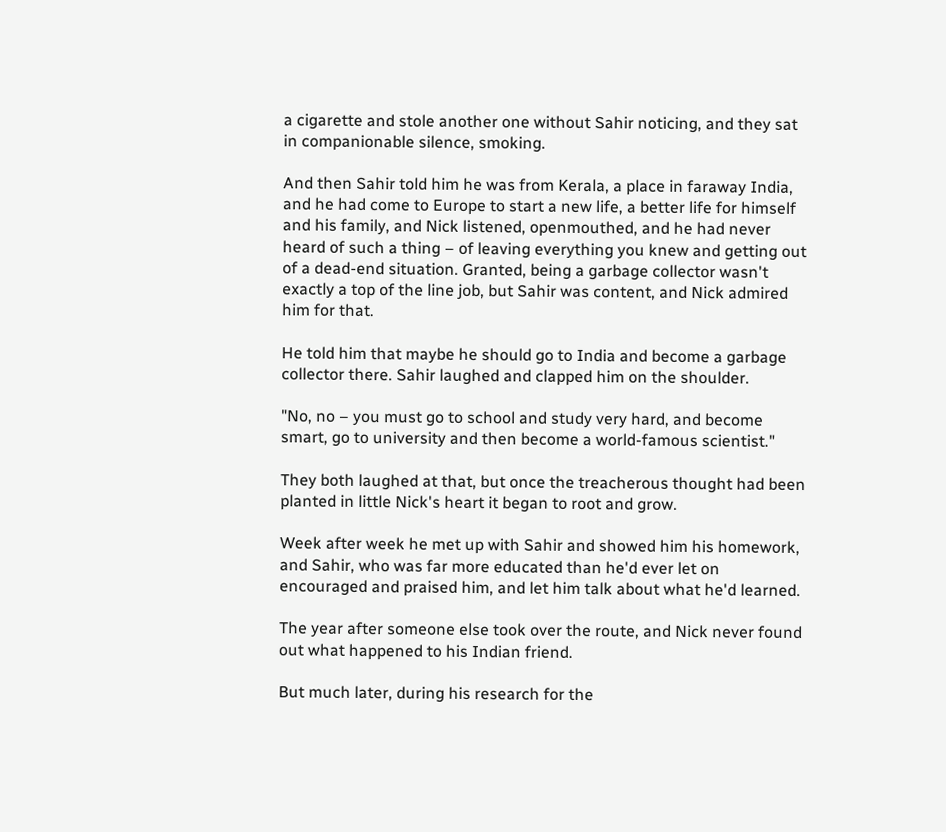a cigarette and stole another one without Sahir noticing, and they sat in companionable silence, smoking.

And then Sahir told him he was from Kerala, a place in faraway India, and he had come to Europe to start a new life, a better life for himself and his family, and Nick listened, openmouthed, and he had never heard of such a thing – of leaving everything you knew and getting out of a dead-end situation. Granted, being a garbage collector wasn't exactly a top of the line job, but Sahir was content, and Nick admired him for that.

He told him that maybe he should go to India and become a garbage collector there. Sahir laughed and clapped him on the shoulder.

"No, no – you must go to school and study very hard, and become smart, go to university and then become a world-famous scientist."

They both laughed at that, but once the treacherous thought had been planted in little Nick's heart it began to root and grow.

Week after week he met up with Sahir and showed him his homework, and Sahir, who was far more educated than he'd ever let on encouraged and praised him, and let him talk about what he'd learned.

The year after someone else took over the route, and Nick never found out what happened to his Indian friend.

But much later, during his research for the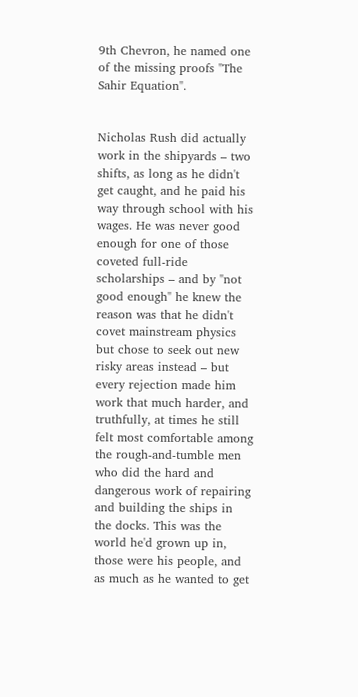9th Chevron, he named one of the missing proofs "The Sahir Equation".


Nicholas Rush did actually work in the shipyards – two shifts, as long as he didn't get caught, and he paid his way through school with his wages. He was never good enough for one of those coveted full-ride scholarships – and by "not good enough" he knew the reason was that he didn't covet mainstream physics but chose to seek out new risky areas instead – but every rejection made him work that much harder, and truthfully, at times he still felt most comfortable among the rough-and-tumble men who did the hard and dangerous work of repairing and building the ships in the docks. This was the world he'd grown up in, those were his people, and as much as he wanted to get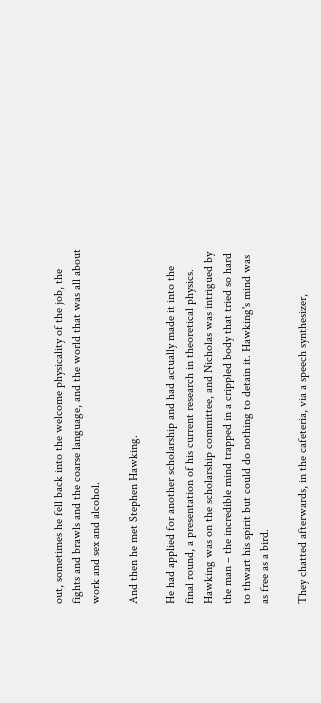out, sometimes he fell back into the welcome physicality of the job, the fights and brawls and the coarse language, and the world that was all about work and sex and alcohol.

And then he met Stephen Hawking.

He had applied for another scholarship and had actually made it into the final round, a presentation of his current research in theoretical physics. Hawking was on the scholarship committee, and Nicholas was intrigued by the man – the incredible mind trapped in a crippled body that tried so hard to thwart his spirit but could do nothing to detain it. Hawking's mind was as free as a bird.

They chatted afterwards, in the cafeteria, via a speech synthesizer,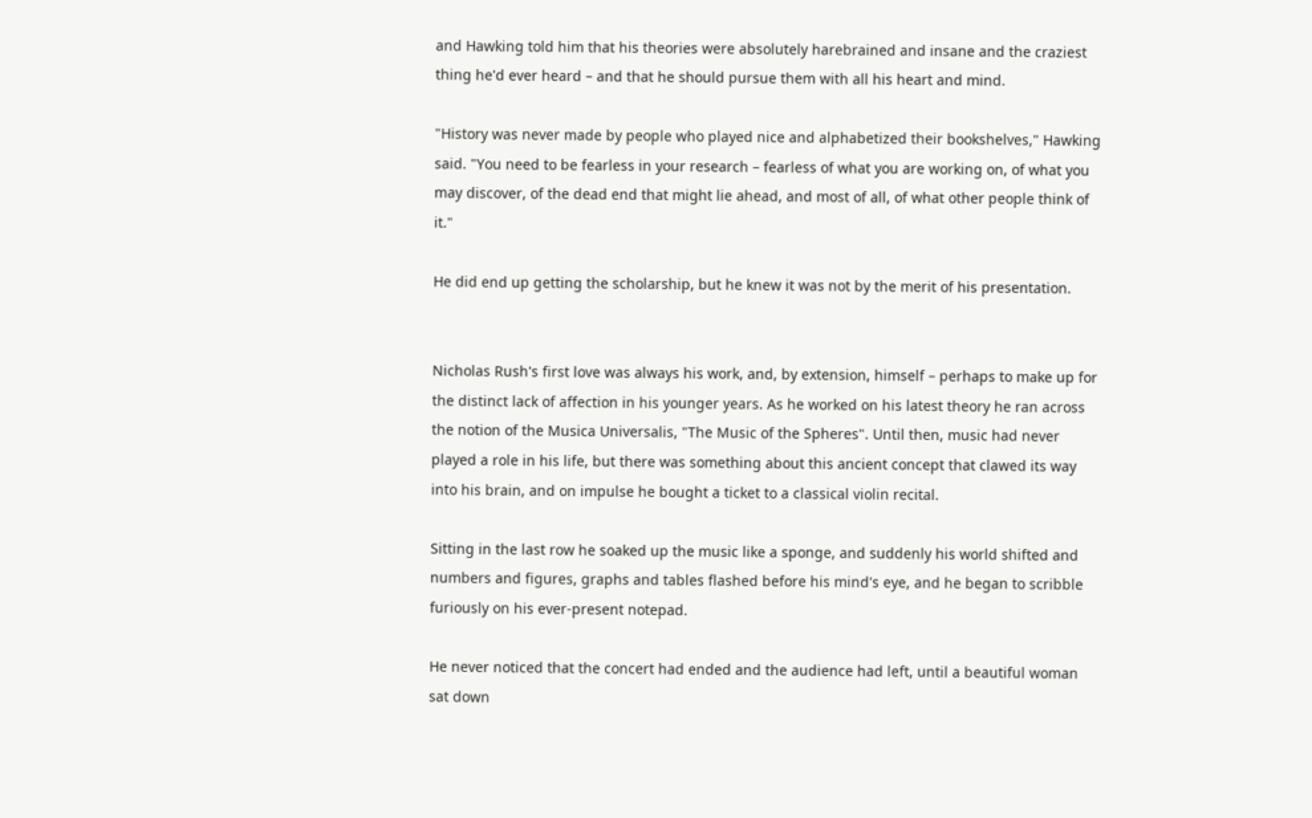and Hawking told him that his theories were absolutely harebrained and insane and the craziest thing he'd ever heard – and that he should pursue them with all his heart and mind.

"History was never made by people who played nice and alphabetized their bookshelves," Hawking said. "You need to be fearless in your research – fearless of what you are working on, of what you may discover, of the dead end that might lie ahead, and most of all, of what other people think of it."

He did end up getting the scholarship, but he knew it was not by the merit of his presentation.


Nicholas Rush's first love was always his work, and, by extension, himself – perhaps to make up for the distinct lack of affection in his younger years. As he worked on his latest theory he ran across the notion of the Musica Universalis, "The Music of the Spheres". Until then, music had never played a role in his life, but there was something about this ancient concept that clawed its way into his brain, and on impulse he bought a ticket to a classical violin recital.

Sitting in the last row he soaked up the music like a sponge, and suddenly his world shifted and numbers and figures, graphs and tables flashed before his mind's eye, and he began to scribble furiously on his ever-present notepad.

He never noticed that the concert had ended and the audience had left, until a beautiful woman sat down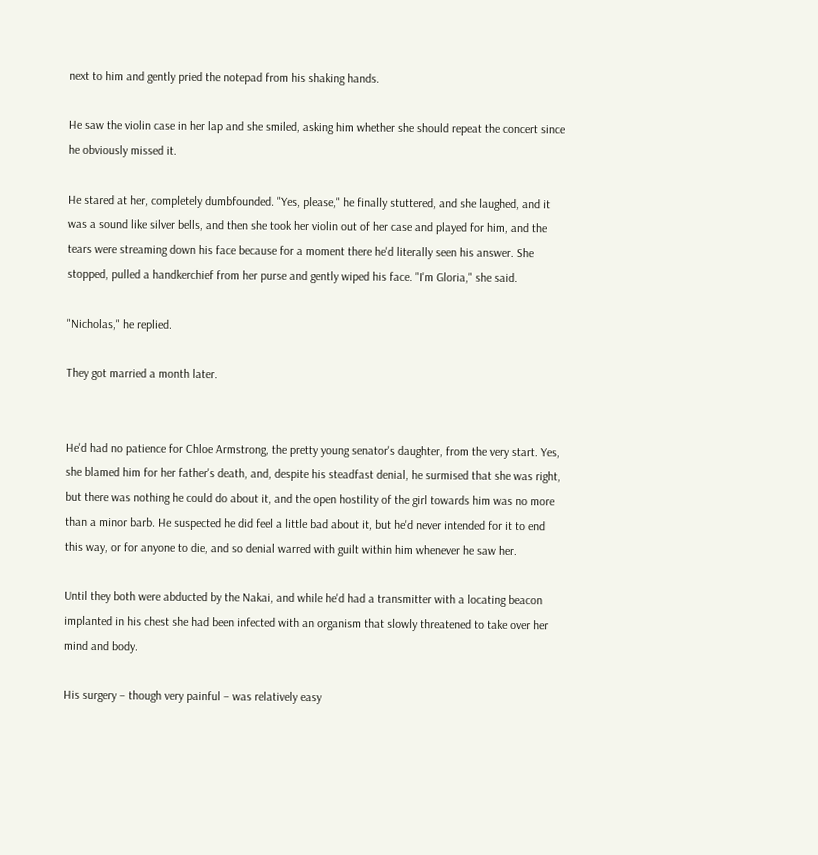next to him and gently pried the notepad from his shaking hands.

He saw the violin case in her lap and she smiled, asking him whether she should repeat the concert since he obviously missed it.

He stared at her, completely dumbfounded. "Yes, please," he finally stuttered, and she laughed, and it was a sound like silver bells, and then she took her violin out of her case and played for him, and the tears were streaming down his face because for a moment there he'd literally seen his answer. She stopped, pulled a handkerchief from her purse and gently wiped his face. "I'm Gloria," she said.

"Nicholas," he replied.

They got married a month later.


He'd had no patience for Chloe Armstrong, the pretty young senator's daughter, from the very start. Yes, she blamed him for her father's death, and, despite his steadfast denial, he surmised that she was right, but there was nothing he could do about it, and the open hostility of the girl towards him was no more than a minor barb. He suspected he did feel a little bad about it, but he'd never intended for it to end this way, or for anyone to die, and so denial warred with guilt within him whenever he saw her.

Until they both were abducted by the Nakai, and while he'd had a transmitter with a locating beacon implanted in his chest she had been infected with an organism that slowly threatened to take over her mind and body.

His surgery – though very painful – was relatively easy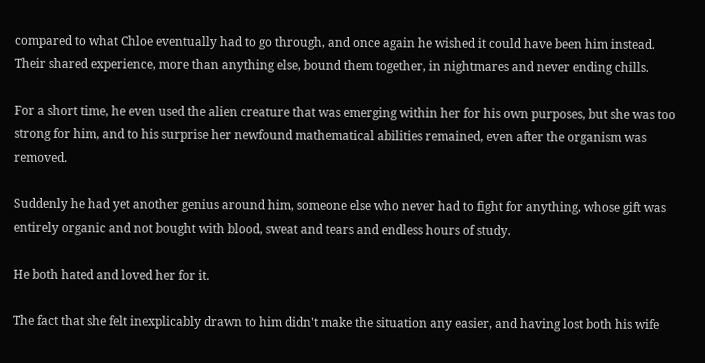compared to what Chloe eventually had to go through, and once again he wished it could have been him instead. Their shared experience, more than anything else, bound them together, in nightmares and never ending chills.

For a short time, he even used the alien creature that was emerging within her for his own purposes, but she was too strong for him, and to his surprise her newfound mathematical abilities remained, even after the organism was removed.

Suddenly he had yet another genius around him, someone else who never had to fight for anything, whose gift was entirely organic and not bought with blood, sweat and tears and endless hours of study.

He both hated and loved her for it.

The fact that she felt inexplicably drawn to him didn't make the situation any easier, and having lost both his wife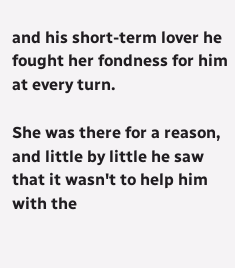and his short-term lover he fought her fondness for him at every turn.

She was there for a reason, and little by little he saw that it wasn't to help him with the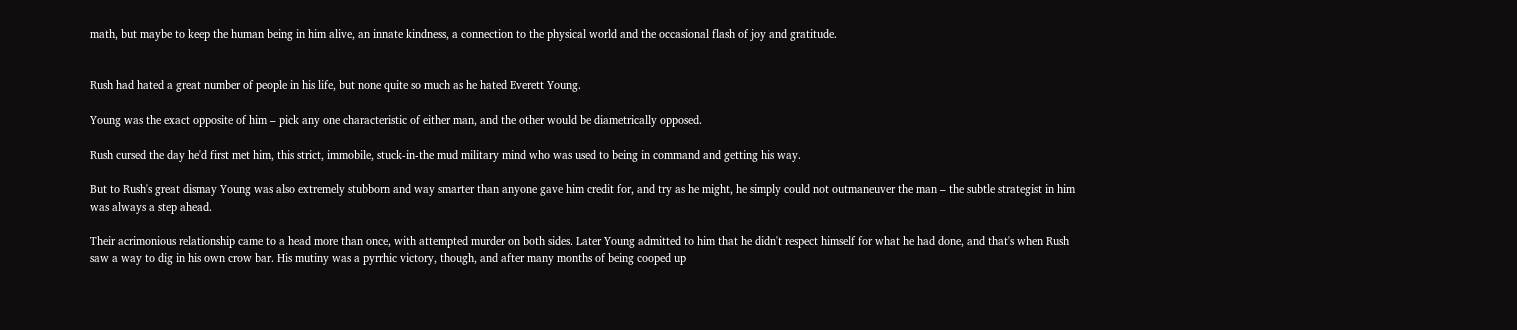math, but maybe to keep the human being in him alive, an innate kindness, a connection to the physical world and the occasional flash of joy and gratitude.


Rush had hated a great number of people in his life, but none quite so much as he hated Everett Young.

Young was the exact opposite of him – pick any one characteristic of either man, and the other would be diametrically opposed.

Rush cursed the day he'd first met him, this strict, immobile, stuck-in-the mud military mind who was used to being in command and getting his way.

But to Rush's great dismay Young was also extremely stubborn and way smarter than anyone gave him credit for, and try as he might, he simply could not outmaneuver the man – the subtle strategist in him was always a step ahead.

Their acrimonious relationship came to a head more than once, with attempted murder on both sides. Later Young admitted to him that he didn't respect himself for what he had done, and that's when Rush saw a way to dig in his own crow bar. His mutiny was a pyrrhic victory, though, and after many months of being cooped up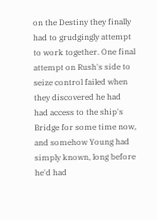on the Destiny they finally had to grudgingly attempt to work together. One final attempt on Rush's side to seize control failed when they discovered he had had access to the ship's Bridge for some time now, and somehow Young had simply known, long before he'd had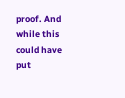proof. And while this could have put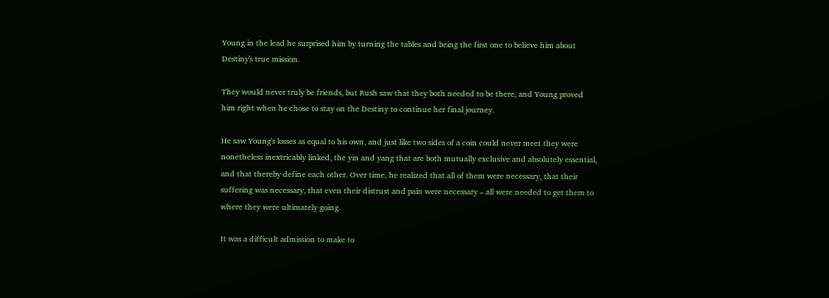Young in the lead he surprised him by turning the tables and being the first one to believe him about Destiny's true mission.

They would never truly be friends, but Rush saw that they both needed to be there, and Young proved him right when he chose to stay on the Destiny to continue her final journey.

He saw Young's losses as equal to his own, and just like two sides of a coin could never meet they were nonetheless inextricably linked, the yin and yang that are both mutually exclusive and absolutely essential, and that thereby define each other. Over time, he realized that all of them were necessary, that their suffering was necessary, that even their distrust and pain were necessary – all were needed to get them to where they were ultimately going.

It was a difficult admission to make to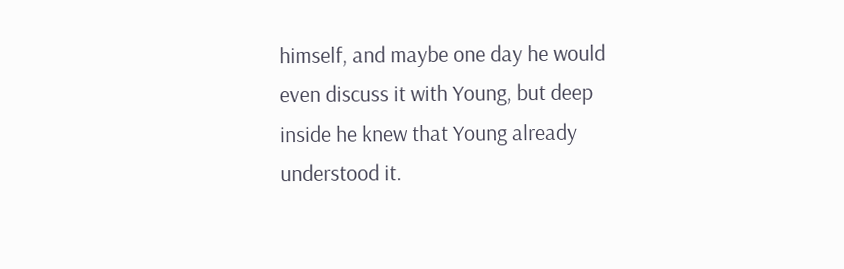himself, and maybe one day he would even discuss it with Young, but deep inside he knew that Young already understood it.